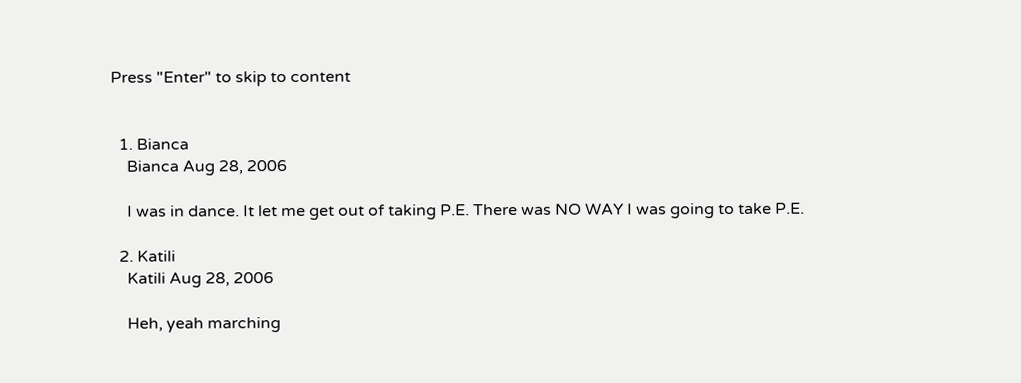Press "Enter" to skip to content


  1. Bianca
    Bianca Aug 28, 2006

    I was in dance. It let me get out of taking P.E. There was NO WAY I was going to take P.E.

  2. Katili
    Katili Aug 28, 2006

    Heh, yeah marching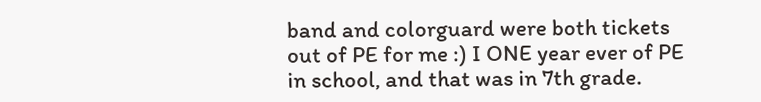band and colorguard were both tickets out of PE for me :) I ONE year ever of PE in school, and that was in 7th grade.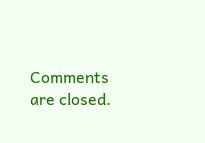Comments are closed.